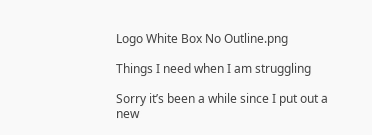Logo White Box No Outline.png

Things I need when I am struggling

Sorry it’s been a while since I put out a new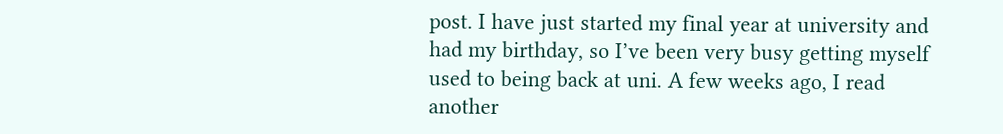post. I have just started my final year at university and had my birthday, so I’ve been very busy getting myself used to being back at uni. A few weeks ago, I read another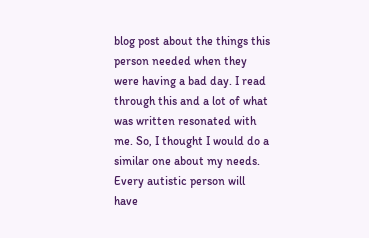blog post about the things this person needed when they were having a bad day. I read through this and a lot of what was written resonated with me. So, I thought I would do a similar one about my needs. Every autistic person will have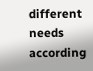different needs according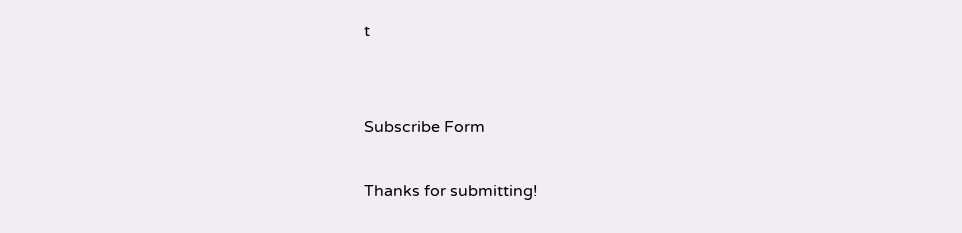t


Subscribe Form

Thanks for submitting!